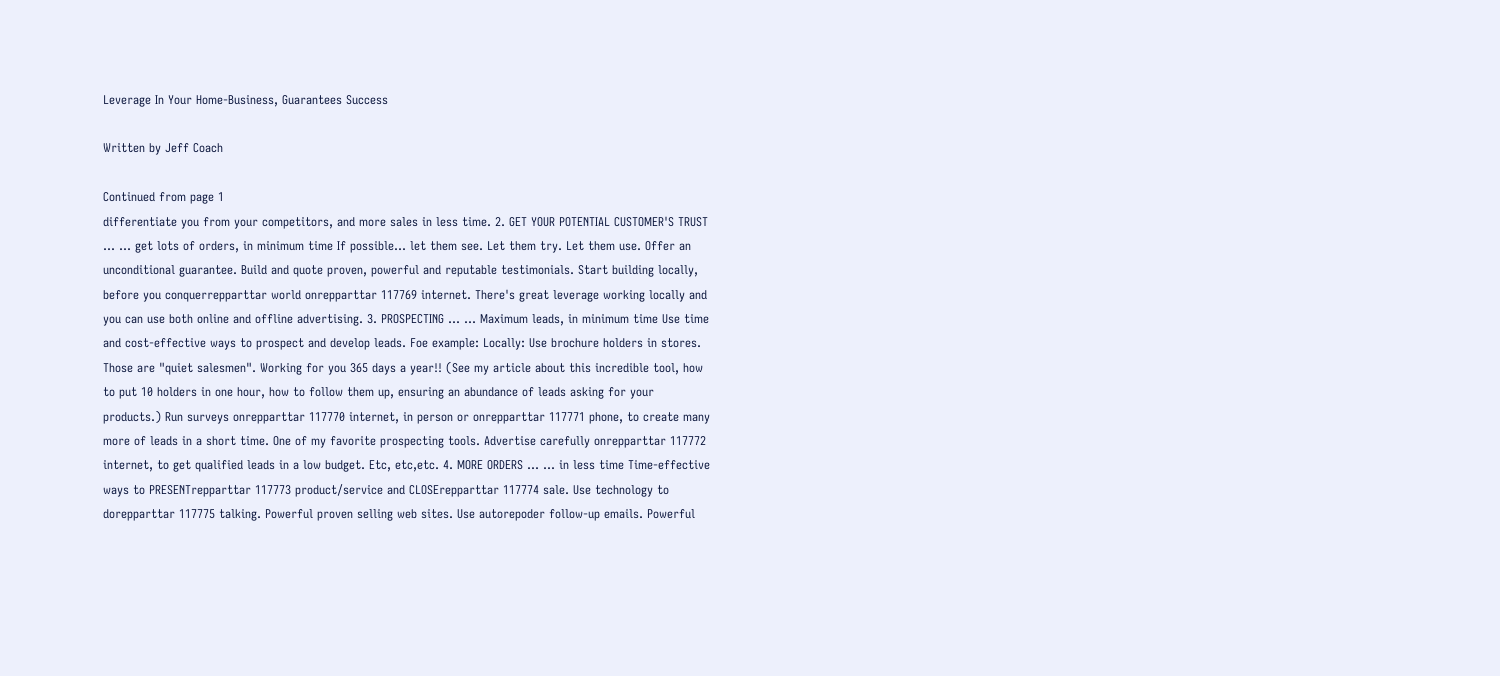Leverage In Your Home-Business, Guarantees Success

Written by Jeff Coach

Continued from page 1
differentiate you from your competitors, and more sales in less time. 2. GET YOUR POTENTIAL CUSTOMER'S TRUST ... ... get lots of orders, in minimum time If possible... let them see. Let them try. Let them use. Offer an unconditional guarantee. Build and quote proven, powerful and reputable testimonials. Start building locally, before you conquerrepparttar world onrepparttar 117769 internet. There's great leverage working locally and you can use both online and offline advertising. 3. PROSPECTING ... ... Maximum leads, in minimum time Use time and cost-effective ways to prospect and develop leads. Foe example: Locally: Use brochure holders in stores. Those are "quiet salesmen". Working for you 365 days a year!! (See my article about this incredible tool, how to put 10 holders in one hour, how to follow them up, ensuring an abundance of leads asking for your products.) Run surveys onrepparttar 117770 internet, in person or onrepparttar 117771 phone, to create many more of leads in a short time. One of my favorite prospecting tools. Advertise carefully onrepparttar 117772 internet, to get qualified leads in a low budget. Etc, etc,etc. 4. MORE ORDERS ... ... in less time Time-effective ways to PRESENTrepparttar 117773 product/service and CLOSErepparttar 117774 sale. Use technology to dorepparttar 117775 talking. Powerful proven selling web sites. Use autorepoder follow-up emails. Powerful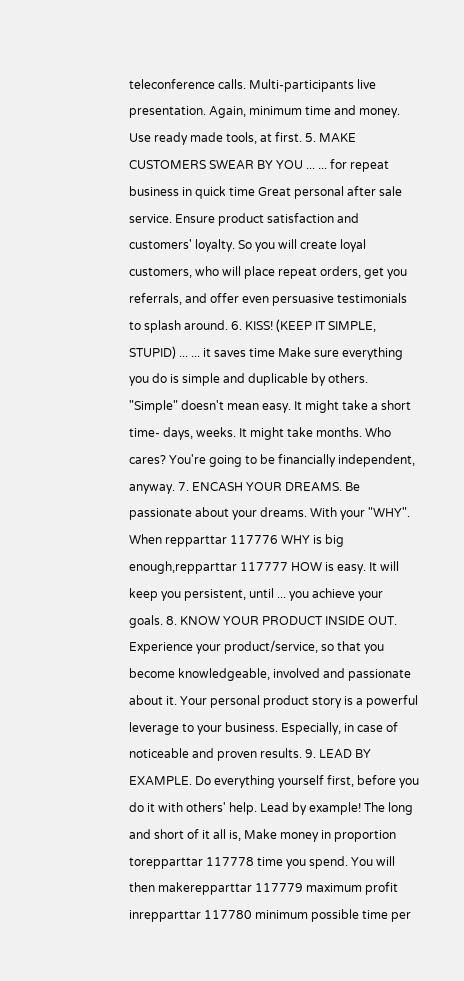teleconference calls. Multi-participants live presentation. Again, minimum time and money. Use ready made tools, at first. 5. MAKE CUSTOMERS SWEAR BY YOU ... ... for repeat business in quick time Great personal after sale service. Ensure product satisfaction and customers' loyalty. So you will create loyal customers, who will place repeat orders, get you referrals, and offer even persuasive testimonials to splash around. 6. KISS! (KEEP IT SIMPLE, STUPID) ... ... it saves time Make sure everything you do is simple and duplicable by others. "Simple" doesn't mean easy. It might take a short time- days, weeks. It might take months. Who cares? You're going to be financially independent, anyway. 7. ENCASH YOUR DREAMS. Be passionate about your dreams. With your "WHY". When repparttar 117776 WHY is big enough,repparttar 117777 HOW is easy. It will keep you persistent, until ... you achieve your goals. 8. KNOW YOUR PRODUCT INSIDE OUT. Experience your product/service, so that you become knowledgeable, involved and passionate about it. Your personal product story is a powerful leverage to your business. Especially, in case of noticeable and proven results. 9. LEAD BY EXAMPLE. Do everything yourself first, before you do it with others' help. Lead by example! The long and short of it all is, Make money in proportion torepparttar 117778 time you spend. You will then makerepparttar 117779 maximum profit inrepparttar 117780 minimum possible time per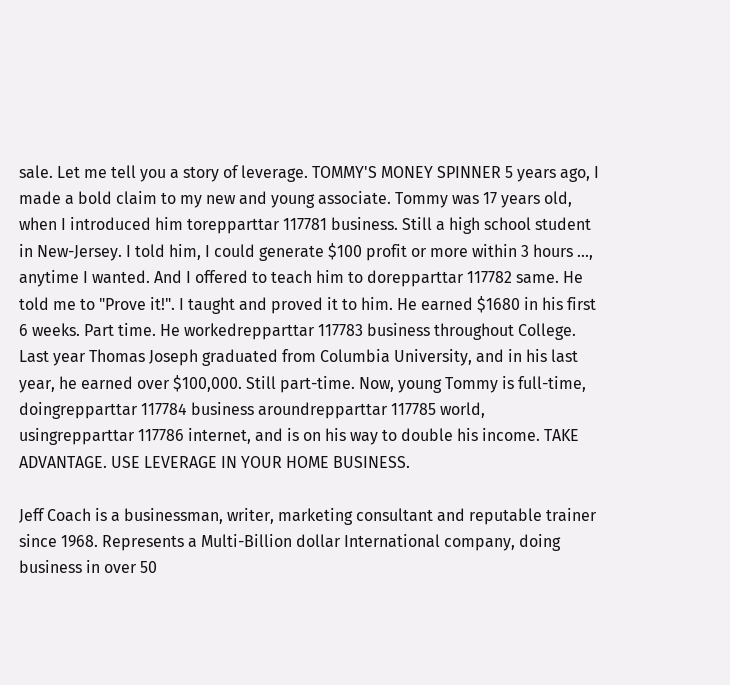sale. Let me tell you a story of leverage. TOMMY'S MONEY SPINNER 5 years ago, I made a bold claim to my new and young associate. Tommy was 17 years old, when I introduced him torepparttar 117781 business. Still a high school student in New-Jersey. I told him, I could generate $100 profit or more within 3 hours ..., anytime I wanted. And I offered to teach him to dorepparttar 117782 same. He told me to "Prove it!". I taught and proved it to him. He earned $1680 in his first 6 weeks. Part time. He workedrepparttar 117783 business throughout College. Last year Thomas Joseph graduated from Columbia University, and in his last year, he earned over $100,000. Still part-time. Now, young Tommy is full-time, doingrepparttar 117784 business aroundrepparttar 117785 world, usingrepparttar 117786 internet, and is on his way to double his income. TAKE ADVANTAGE. USE LEVERAGE IN YOUR HOME BUSINESS.

Jeff Coach is a businessman, writer, marketing consultant and reputable trainer since 1968. Represents a Multi-Billion dollar International company, doing business in over 50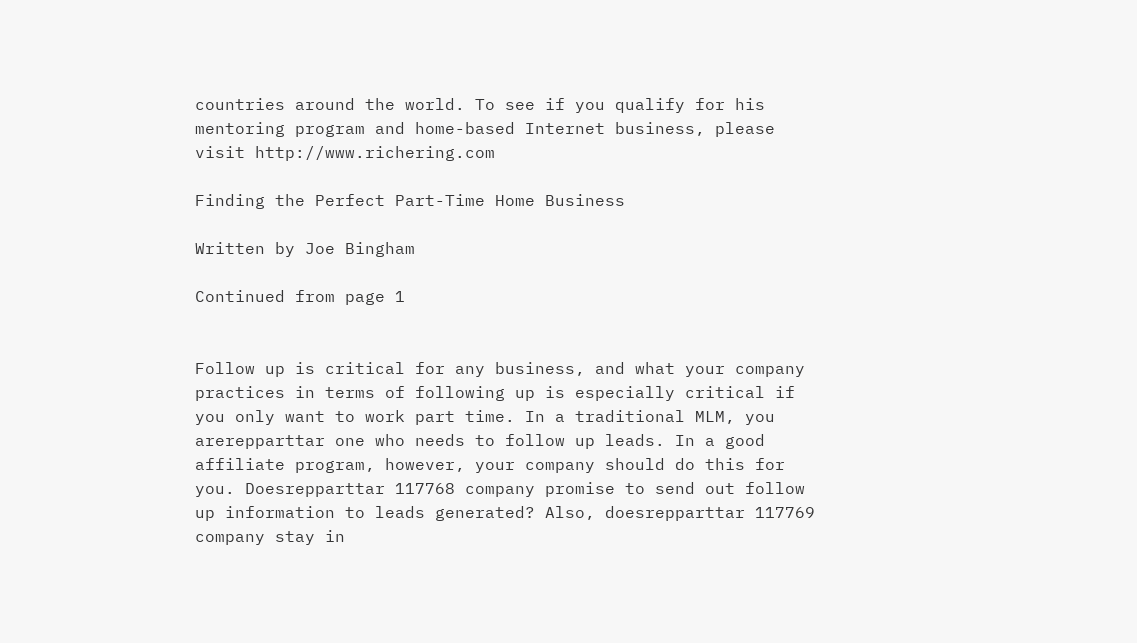countries around the world. To see if you qualify for his mentoring program and home-based Internet business, please visit http://www.richering.com

Finding the Perfect Part-Time Home Business

Written by Joe Bingham

Continued from page 1


Follow up is critical for any business, and what your company practices in terms of following up is especially critical if you only want to work part time. In a traditional MLM, you arerepparttar one who needs to follow up leads. In a good affiliate program, however, your company should do this for you. Doesrepparttar 117768 company promise to send out follow up information to leads generated? Also, doesrepparttar 117769 company stay in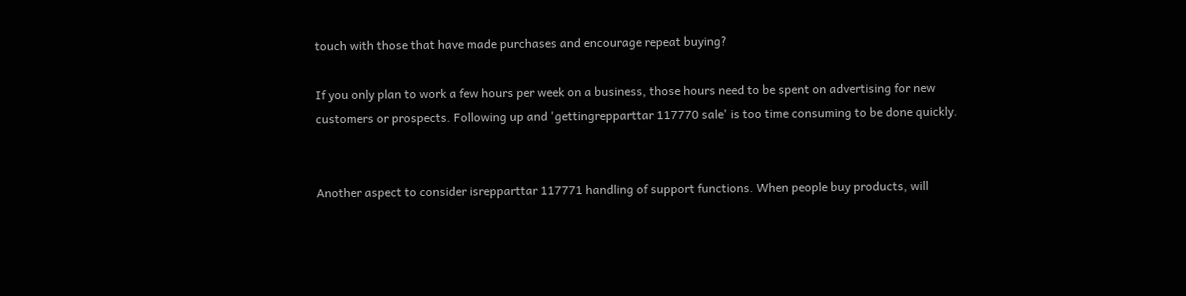touch with those that have made purchases and encourage repeat buying?

If you only plan to work a few hours per week on a business, those hours need to be spent on advertising for new customers or prospects. Following up and 'gettingrepparttar 117770 sale' is too time consuming to be done quickly.


Another aspect to consider isrepparttar 117771 handling of support functions. When people buy products, will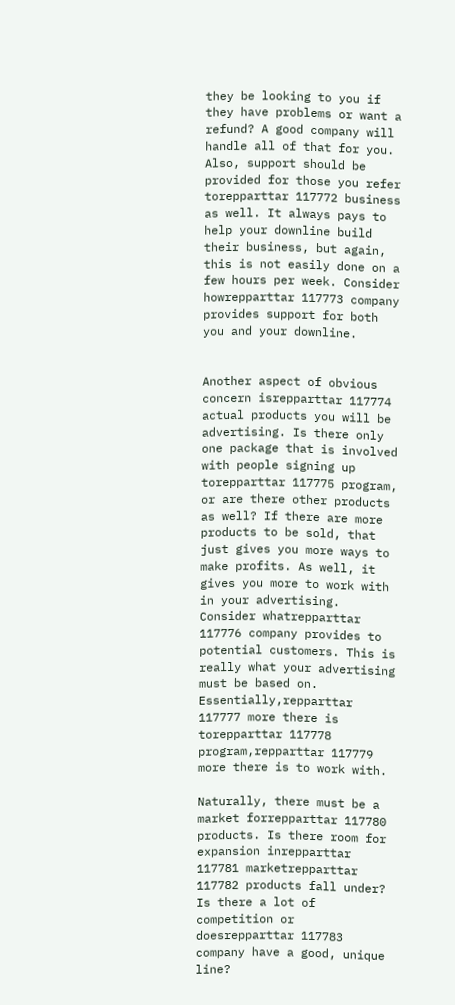they be looking to you if they have problems or want a refund? A good company will handle all of that for you. Also, support should be provided for those you refer torepparttar 117772 business as well. It always pays to help your downline build their business, but again, this is not easily done on a few hours per week. Consider howrepparttar 117773 company provides support for both you and your downline.


Another aspect of obvious concern isrepparttar 117774 actual products you will be advertising. Is there only one package that is involved with people signing up torepparttar 117775 program, or are there other products as well? If there are more products to be sold, that just gives you more ways to make profits. As well, it gives you more to work with in your advertising. Consider whatrepparttar 117776 company provides to potential customers. This is really what your advertising must be based on. Essentially,repparttar 117777 more there is torepparttar 117778 program,repparttar 117779 more there is to work with.

Naturally, there must be a market forrepparttar 117780 products. Is there room for expansion inrepparttar 117781 marketrepparttar 117782 products fall under? Is there a lot of competition or doesrepparttar 117783 company have a good, unique line?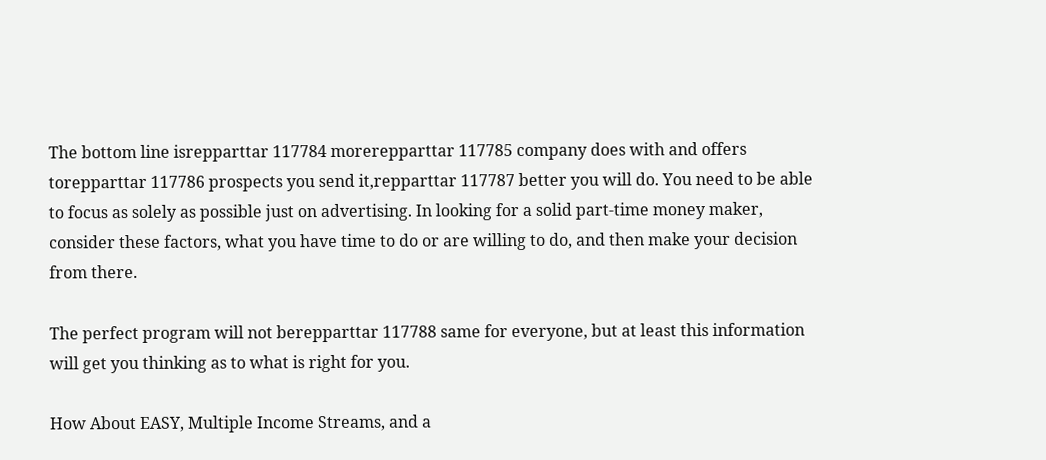The bottom line isrepparttar 117784 morerepparttar 117785 company does with and offers torepparttar 117786 prospects you send it,repparttar 117787 better you will do. You need to be able to focus as solely as possible just on advertising. In looking for a solid part-time money maker, consider these factors, what you have time to do or are willing to do, and then make your decision from there.

The perfect program will not berepparttar 117788 same for everyone, but at least this information will get you thinking as to what is right for you.

How About EASY, Multiple Income Streams, and a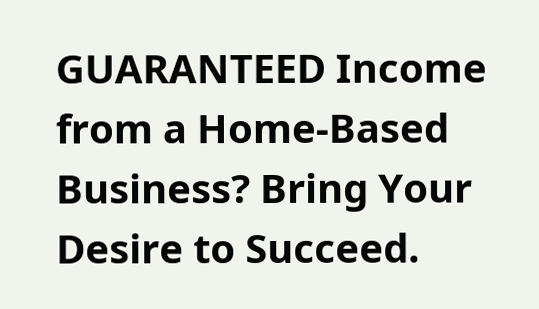GUARANTEED Income from a Home-Based Business? Bring Your Desire to Succeed.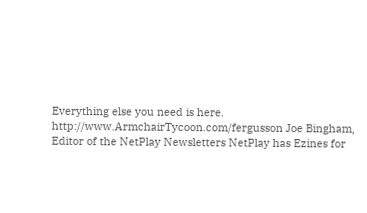Everything else you need is here. http://www.ArmchairTycoon.com/fergusson Joe Bingham, Editor of the NetPlay Newsletters NetPlay has Ezines for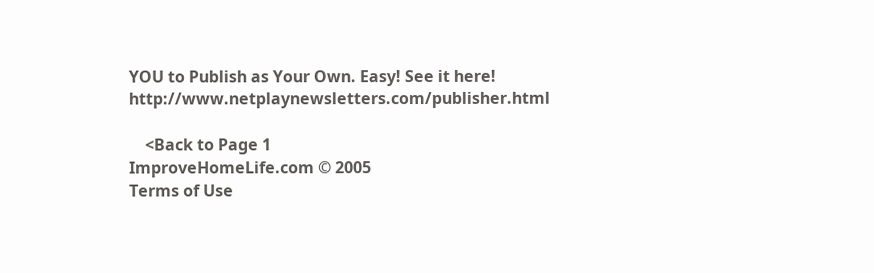YOU to Publish as Your Own. Easy! See it here! http://www.netplaynewsletters.com/publisher.html

    <Back to Page 1
ImproveHomeLife.com © 2005
Terms of Use